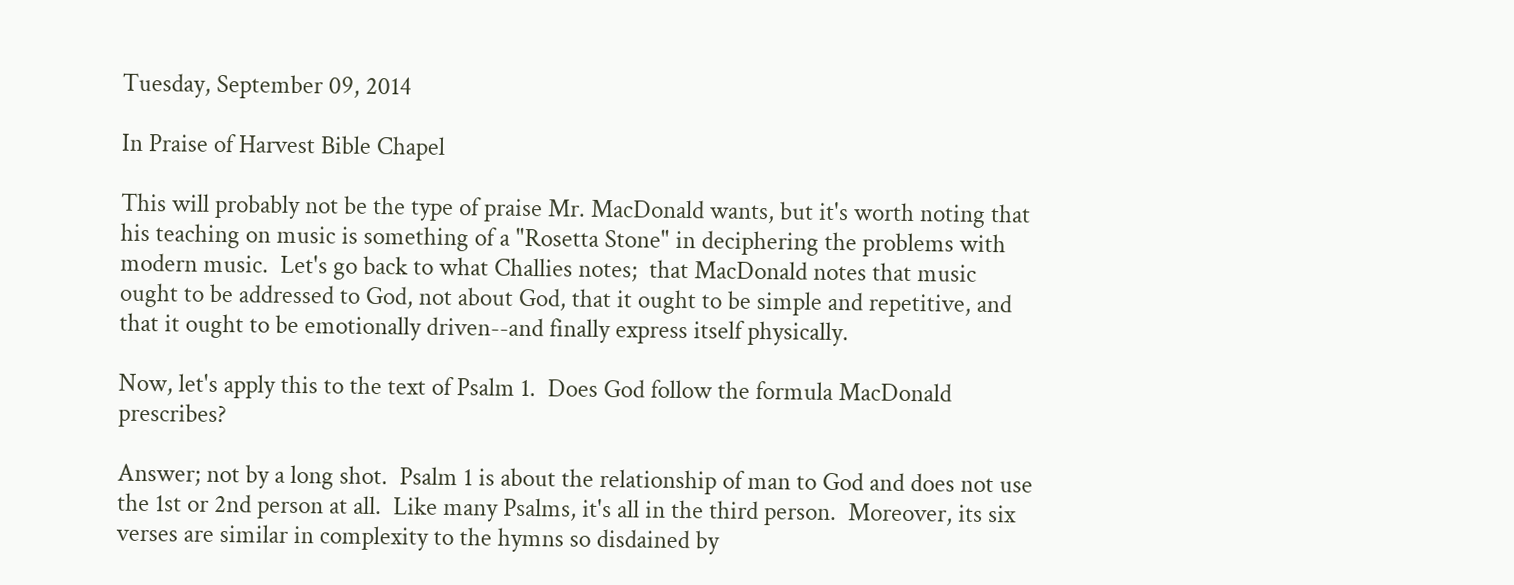Tuesday, September 09, 2014

In Praise of Harvest Bible Chapel

This will probably not be the type of praise Mr. MacDonald wants, but it's worth noting that his teaching on music is something of a "Rosetta Stone" in deciphering the problems with modern music.  Let's go back to what Challies notes;  that MacDonald notes that music ought to be addressed to God, not about God, that it ought to be simple and repetitive, and that it ought to be emotionally driven--and finally express itself physically.

Now, let's apply this to the text of Psalm 1.  Does God follow the formula MacDonald prescribes?

Answer; not by a long shot.  Psalm 1 is about the relationship of man to God and does not use the 1st or 2nd person at all.  Like many Psalms, it's all in the third person.  Moreover, its six verses are similar in complexity to the hymns so disdained by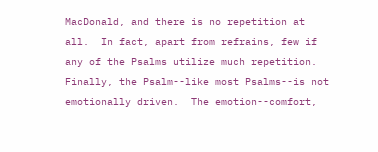MacDonald, and there is no repetition at all.  In fact, apart from refrains, few if any of the Psalms utilize much repetition.  Finally, the Psalm--like most Psalms--is not emotionally driven.  The emotion--comfort,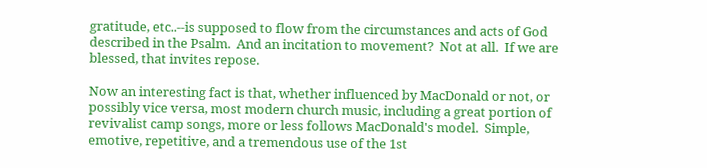gratitude, etc..--is supposed to flow from the circumstances and acts of God described in the Psalm.  And an incitation to movement?  Not at all.  If we are blessed, that invites repose.

Now an interesting fact is that, whether influenced by MacDonald or not, or possibly vice versa, most modern church music, including a great portion of revivalist camp songs, more or less follows MacDonald's model.  Simple, emotive, repetitive, and a tremendous use of the 1st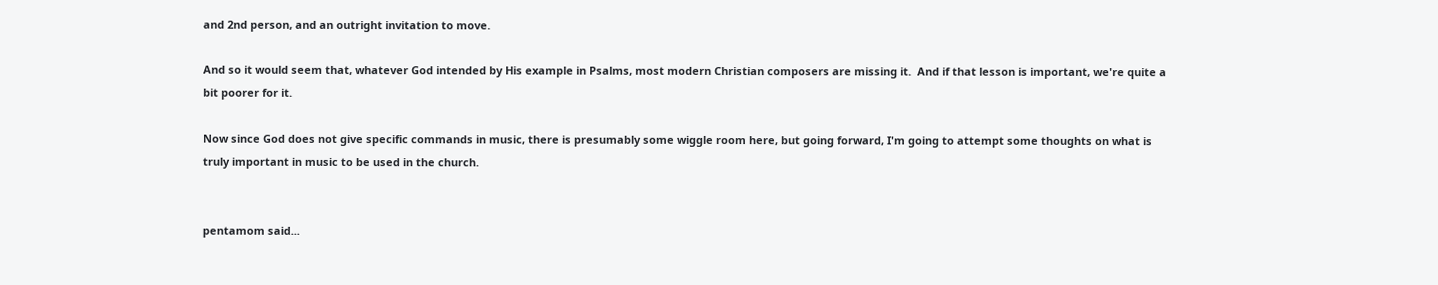and 2nd person, and an outright invitation to move.

And so it would seem that, whatever God intended by His example in Psalms, most modern Christian composers are missing it.  And if that lesson is important, we're quite a bit poorer for it.

Now since God does not give specific commands in music, there is presumably some wiggle room here, but going forward, I'm going to attempt some thoughts on what is truly important in music to be used in the church.


pentamom said...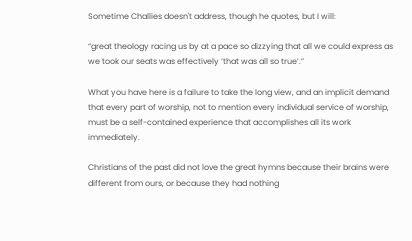Sometime Challies doesn't address, though he quotes, but I will:

“great theology racing us by at a pace so dizzying that all we could express as we took our seats was effectively ‘that was all so true’.”

What you have here is a failure to take the long view, and an implicit demand that every part of worship, not to mention every individual service of worship, must be a self-contained experience that accomplishes all its work immediately.

Christians of the past did not love the great hymns because their brains were different from ours, or because they had nothing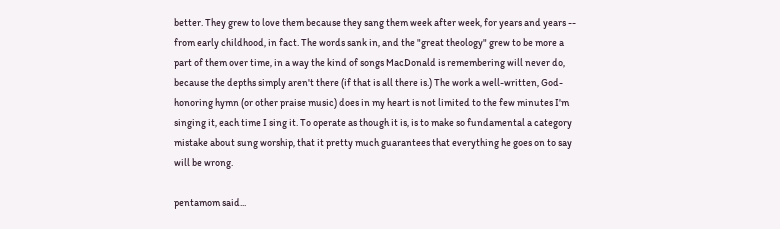better. They grew to love them because they sang them week after week, for years and years -- from early childhood, in fact. The words sank in, and the "great theology" grew to be more a part of them over time, in a way the kind of songs MacDonald is remembering will never do, because the depths simply aren't there (if that is all there is.) The work a well-written, God-honoring hymn (or other praise music) does in my heart is not limited to the few minutes I'm singing it, each time I sing it. To operate as though it is, is to make so fundamental a category mistake about sung worship, that it pretty much guarantees that everything he goes on to say will be wrong.

pentamom said...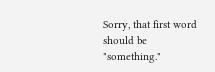Sorry, that first word should be "something."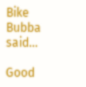Bike Bubba said...

Good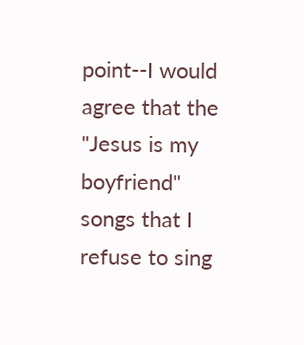point--I would agree that the "Jesus is my boyfriend" songs that I refuse to sing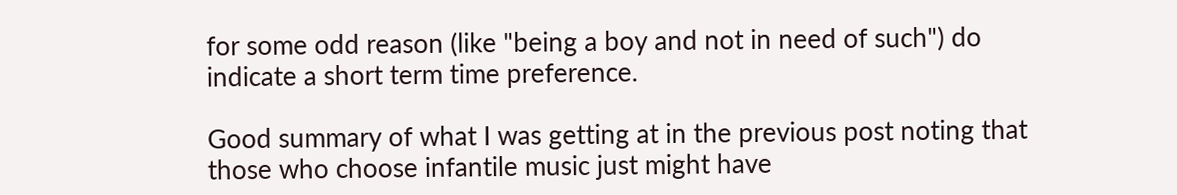for some odd reason (like "being a boy and not in need of such") do indicate a short term time preference.

Good summary of what I was getting at in the previous post noting that those who choose infantile music just might have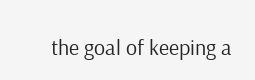the goal of keeping a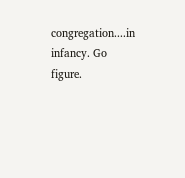congregation....in infancy. Go figure.